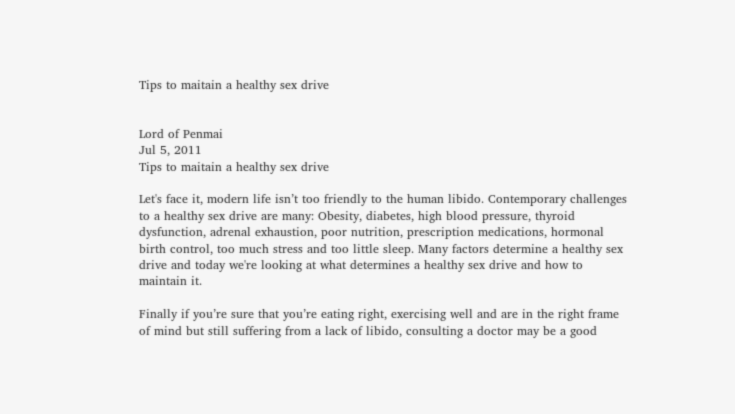Tips to maitain a healthy sex drive


Lord of Penmai
Jul 5, 2011
Tips to maitain a healthy sex drive

Let's face it, modern life isn’t too friendly to the human libido. Contemporary challenges to a healthy sex drive are many: Obesity, diabetes, high blood pressure, thyroid dysfunction, adrenal exhaustion, poor nutrition, prescription medications, hormonal birth control, too much stress and too little sleep. Many factors determine a healthy sex drive and today we're looking at what determines a healthy sex drive and how to maintain it.

Finally if you’re sure that you’re eating right, exercising well and are in the right frame of mind but still suffering from a lack of libido, consulting a doctor may be a good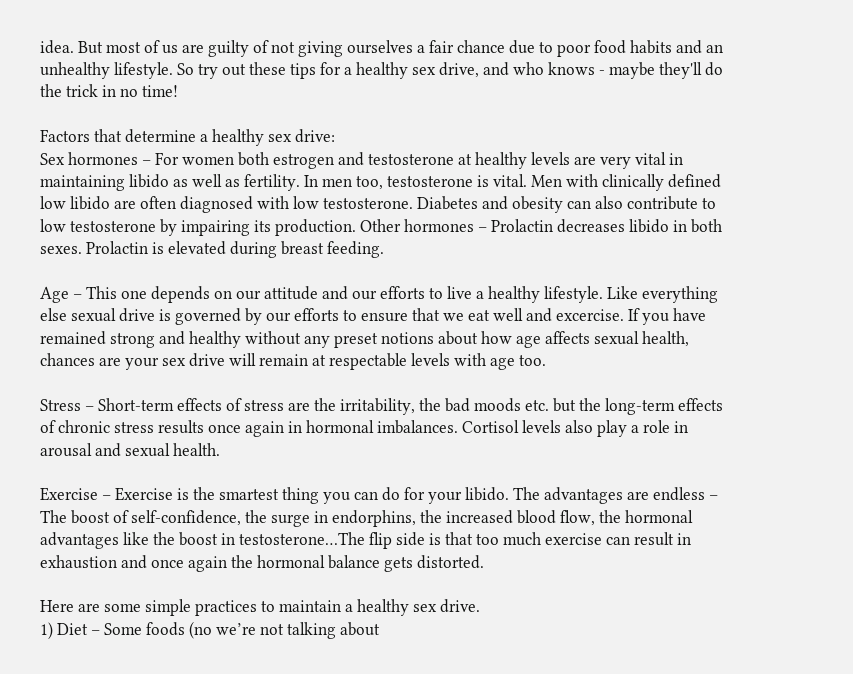idea. But most of us are guilty of not giving ourselves a fair chance due to poor food habits and an unhealthy lifestyle. So try out these tips for a healthy sex drive, and who knows - maybe they'll do the trick in no time!

Factors that determine a healthy sex drive:
Sex hormones – For women both estrogen and testosterone at healthy levels are very vital in maintaining libido as well as fertility. In men too, testosterone is vital. Men with clinically defined low libido are often diagnosed with low testosterone. Diabetes and obesity can also contribute to low testosterone by impairing its production. Other hormones – Prolactin decreases libido in both sexes. Prolactin is elevated during breast feeding.

Age – This one depends on our attitude and our efforts to live a healthy lifestyle. Like everything else sexual drive is governed by our efforts to ensure that we eat well and excercise. If you have remained strong and healthy without any preset notions about how age affects sexual health, chances are your sex drive will remain at respectable levels with age too.

Stress – Short-term effects of stress are the irritability, the bad moods etc. but the long-term effects of chronic stress results once again in hormonal imbalances. Cortisol levels also play a role in arousal and sexual health.

Exercise – Exercise is the smartest thing you can do for your libido. The advantages are endless – The boost of self-confidence, the surge in endorphins, the increased blood flow, the hormonal advantages like the boost in testosterone…The flip side is that too much exercise can result in exhaustion and once again the hormonal balance gets distorted.

Here are some simple practices to maintain a healthy sex drive.
1) Diet – Some foods (no we’re not talking about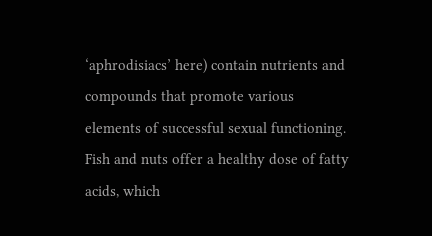‘aphrodisiacs’ here) contain nutrients and compounds that promote various elements of successful sexual functioning. Fish and nuts offer a healthy dose of fatty acids, which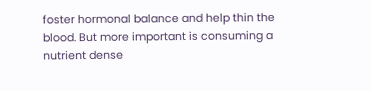foster hormonal balance and help thin the blood. But more important is consuming a nutrient dense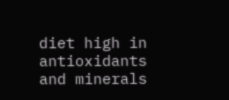diet high in antioxidants and minerals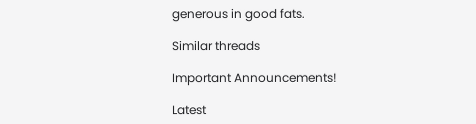generous in good fats.

Similar threads

Important Announcements!

Latest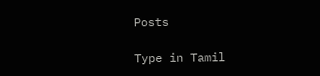Posts

Type in Tamil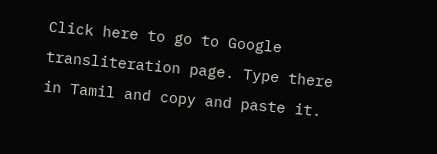Click here to go to Google transliteration page. Type there in Tamil and copy and paste it.